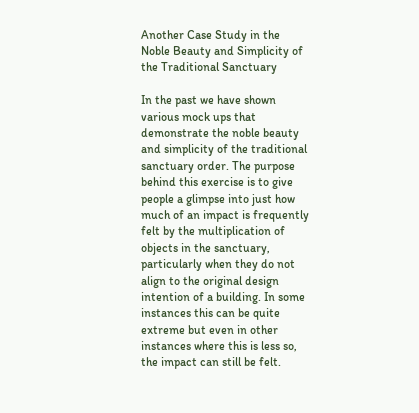Another Case Study in the Noble Beauty and Simplicity of the Traditional Sanctuary

In the past we have shown various mock ups that demonstrate the noble beauty and simplicity of the traditional sanctuary order. The purpose behind this exercise is to give people a glimpse into just how much of an impact is frequently felt by the multiplication of objects in the sanctuary, particularly when they do not align to the original design intention of a building. In some instances this can be quite extreme but even in other instances where this is less so, the impact can still be felt.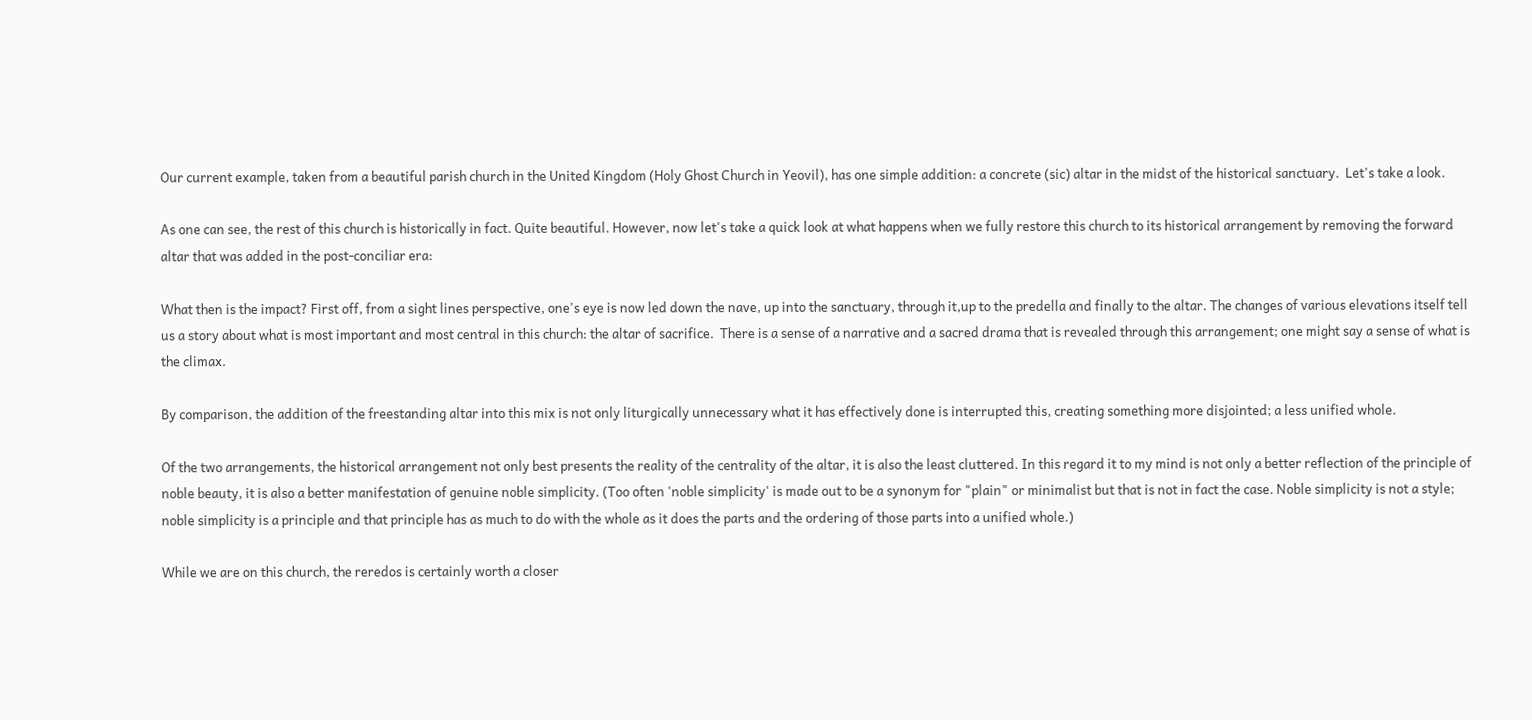Our current example, taken from a beautiful parish church in the United Kingdom (Holy Ghost Church in Yeovil), has one simple addition: a concrete (sic) altar in the midst of the historical sanctuary.  Let's take a look.

As one can see, the rest of this church is historically in fact. Quite beautiful. However, now let's take a quick look at what happens when we fully restore this church to its historical arrangement by removing the forward altar that was added in the post-conciliar era:

What then is the impact? First off, from a sight lines perspective, one's eye is now led down the nave, up into the sanctuary, through it,up to the predella and finally to the altar. The changes of various elevations itself tell us a story about what is most important and most central in this church: the altar of sacrifice.  There is a sense of a narrative and a sacred drama that is revealed through this arrangement; one might say a sense of what is the climax.

By comparison, the addition of the freestanding altar into this mix is not only liturgically unnecessary what it has effectively done is interrupted this, creating something more disjointed; a less unified whole.

Of the two arrangements, the historical arrangement not only best presents the reality of the centrality of the altar, it is also the least cluttered. In this regard it to my mind is not only a better reflection of the principle of noble beauty, it is also a better manifestation of genuine noble simplicity. (Too often 'noble simplicity' is made out to be a synonym for "plain" or minimalist but that is not in fact the case. Noble simplicity is not a style; noble simplicity is a principle and that principle has as much to do with the whole as it does the parts and the ordering of those parts into a unified whole.)

While we are on this church, the reredos is certainly worth a closer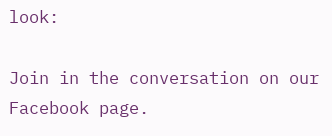look:

Join in the conversation on our Facebook page.